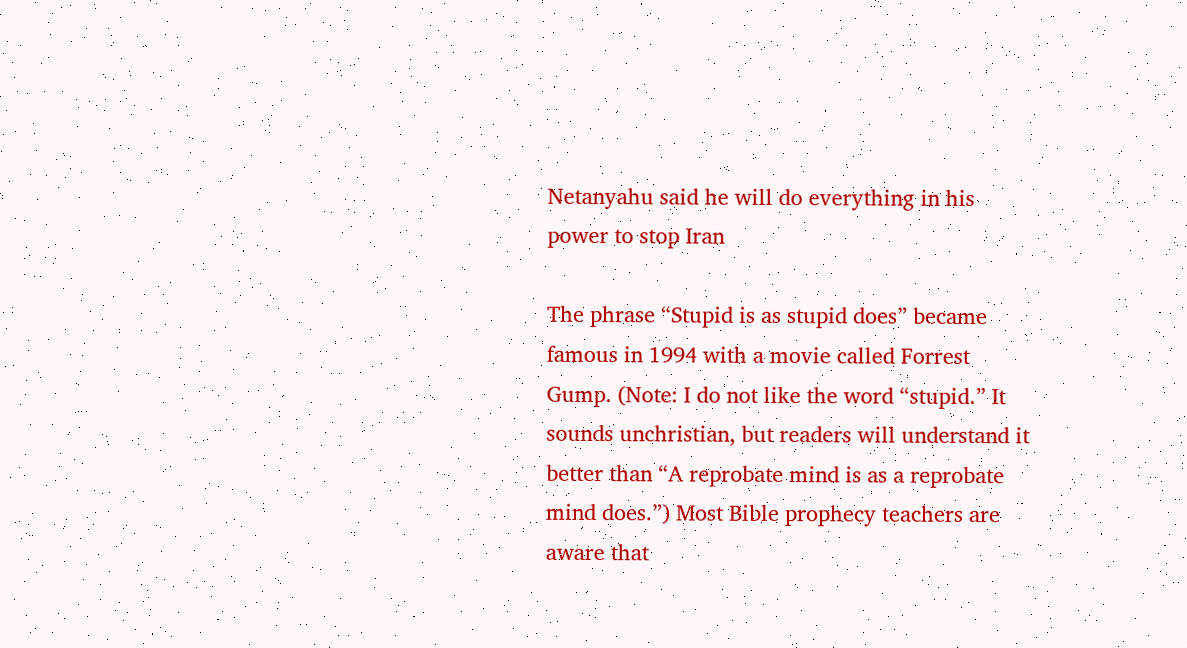Netanyahu said he will do everything in his power to stop Iran

The phrase “Stupid is as stupid does” became famous in 1994 with a movie called Forrest Gump. (Note: I do not like the word “stupid.” It sounds unchristian, but readers will understand it better than “A reprobate mind is as a reprobate mind does.”) Most Bible prophecy teachers are aware that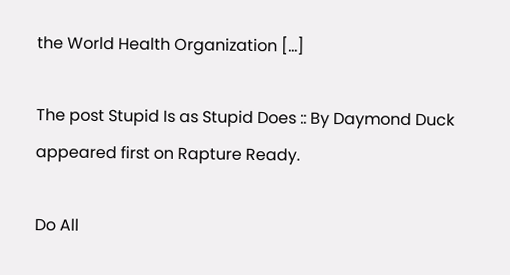the World Health Organization […]

The post Stupid Is as Stupid Does :: By Daymond Duck appeared first on Rapture Ready.

Do All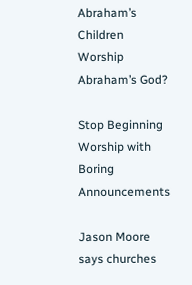Abraham’s Children Worship Abraham’s God?

Stop Beginning Worship with Boring Announcements

Jason Moore says churches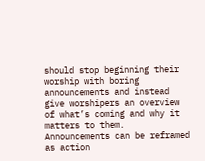should stop beginning their worship with boring announcements and instead give worshipers an overview of what’s coming and why it matters to them. Announcements can be reframed as action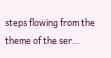steps flowing from the theme of the ser…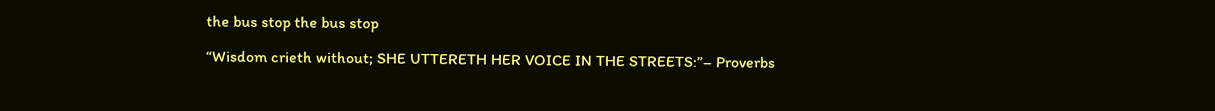the bus stop the bus stop

“Wisdom crieth without; SHE UTTERETH HER VOICE IN THE STREETS:”– Proverbs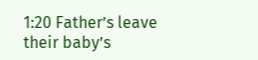1:20 Father’s leave their baby’s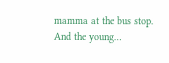mamma at the bus stop. And the young…